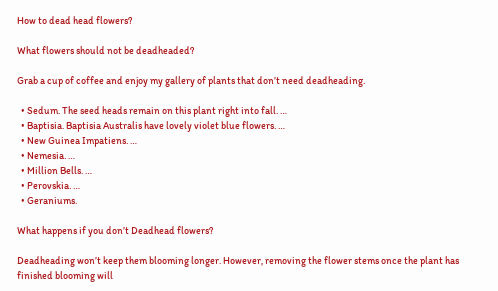How to dead head flowers?

What flowers should not be deadheaded?

Grab a cup of coffee and enjoy my gallery of plants that don’t need deadheading.

  • Sedum. The seed heads remain on this plant right into fall. …
  • Baptisia. Baptisia Australis have lovely violet blue flowers. …
  • New Guinea Impatiens. …
  • Nemesia. …
  • Million Bells. …
  • Perovskia. …
  • Geraniums.

What happens if you don’t Deadhead flowers?

Deadheading won’t keep them blooming longer. However, removing the flower stems once the plant has finished blooming will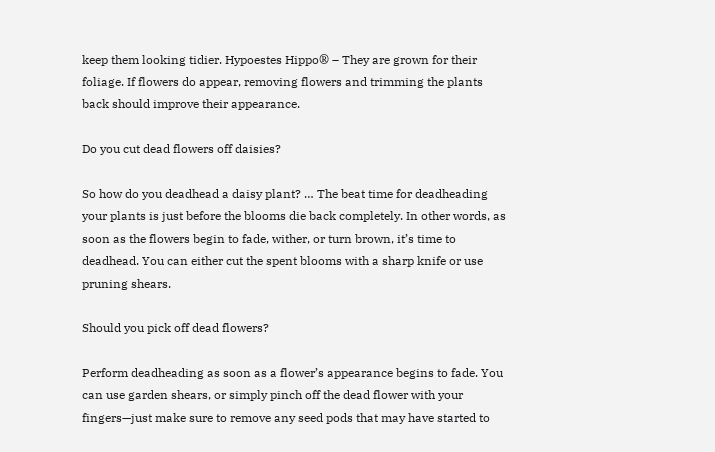keep them looking tidier. Hypoestes Hippo® – They are grown for their foliage. If flowers do appear, removing flowers and trimming the plants back should improve their appearance.

Do you cut dead flowers off daisies?

So how do you deadhead a daisy plant? … The beat time for deadheading your plants is just before the blooms die back completely. In other words, as soon as the flowers begin to fade, wither, or turn brown, it’s time to deadhead. You can either cut the spent blooms with a sharp knife or use pruning shears.

Should you pick off dead flowers?

Perform deadheading as soon as a flower’s appearance begins to fade. You can use garden shears, or simply pinch off the dead flower with your fingers—just make sure to remove any seed pods that may have started to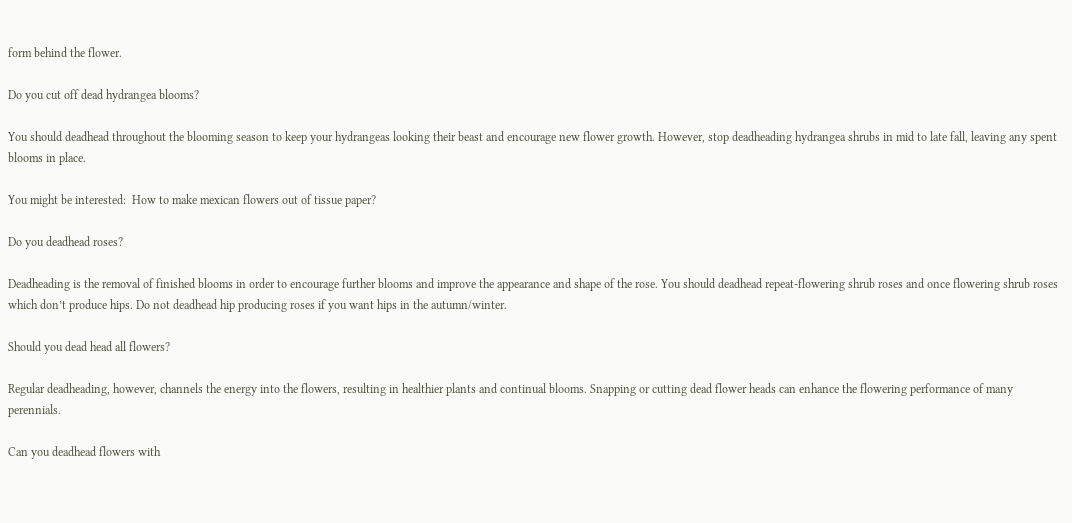form behind the flower.

Do you cut off dead hydrangea blooms?

You should deadhead throughout the blooming season to keep your hydrangeas looking their beast and encourage new flower growth. However, stop deadheading hydrangea shrubs in mid to late fall, leaving any spent blooms in place.

You might be interested:  How to make mexican flowers out of tissue paper?

Do you deadhead roses?

Deadheading is the removal of finished blooms in order to encourage further blooms and improve the appearance and shape of the rose. You should deadhead repeat-flowering shrub roses and once flowering shrub roses which don’t produce hips. Do not deadhead hip producing roses if you want hips in the autumn/winter.

Should you dead head all flowers?

Regular deadheading, however, channels the energy into the flowers, resulting in healthier plants and continual blooms. Snapping or cutting dead flower heads can enhance the flowering performance of many perennials.

Can you deadhead flowers with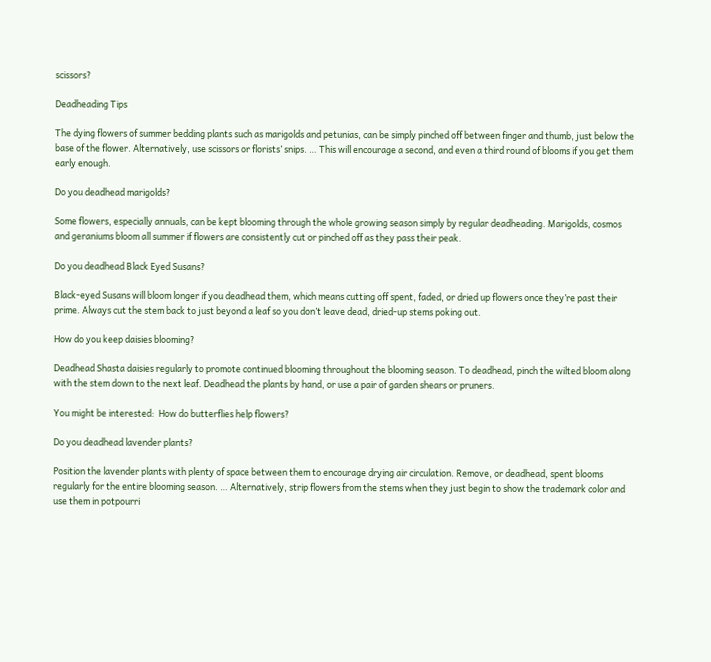scissors?

Deadheading Tips

The dying flowers of summer bedding plants such as marigolds and petunias, can be simply pinched off between finger and thumb, just below the base of the flower. Alternatively, use scissors or florists’ snips. … This will encourage a second, and even a third round of blooms if you get them early enough.

Do you deadhead marigolds?

Some flowers, especially annuals, can be kept blooming through the whole growing season simply by regular deadheading. Marigolds, cosmos and geraniums bloom all summer if flowers are consistently cut or pinched off as they pass their peak.

Do you deadhead Black Eyed Susans?

Black-eyed Susans will bloom longer if you deadhead them, which means cutting off spent, faded, or dried up flowers once they’re past their prime. Always cut the stem back to just beyond a leaf so you don’t leave dead, dried-up stems poking out.

How do you keep daisies blooming?

Deadhead Shasta daisies regularly to promote continued blooming throughout the blooming season. To deadhead, pinch the wilted bloom along with the stem down to the next leaf. Deadhead the plants by hand, or use a pair of garden shears or pruners.

You might be interested:  How do butterflies help flowers?

Do you deadhead lavender plants?

Position the lavender plants with plenty of space between them to encourage drying air circulation. Remove, or deadhead, spent blooms regularly for the entire blooming season. … Alternatively, strip flowers from the stems when they just begin to show the trademark color and use them in potpourri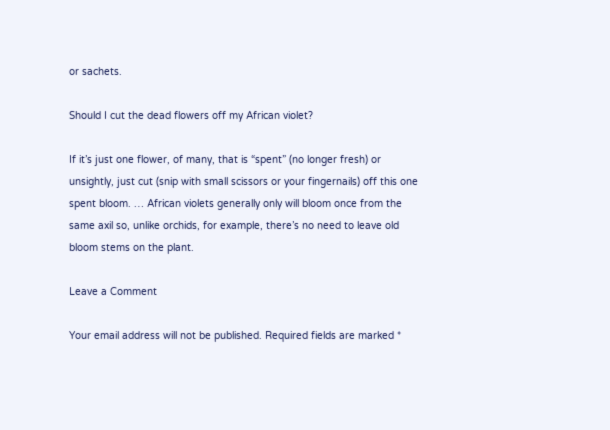or sachets.

Should I cut the dead flowers off my African violet?

If it’s just one flower, of many, that is “spent” (no longer fresh) or unsightly, just cut (snip with small scissors or your fingernails) off this one spent bloom. … African violets generally only will bloom once from the same axil so, unlike orchids, for example, there’s no need to leave old bloom stems on the plant.

Leave a Comment

Your email address will not be published. Required fields are marked *